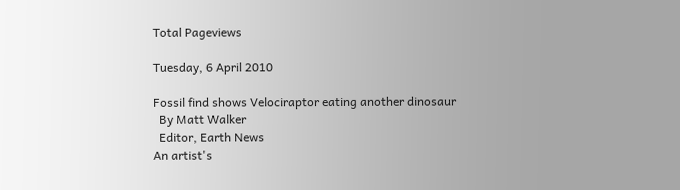Total Pageviews

Tuesday, 6 April 2010

Fossil find shows Velociraptor eating another dinosaur
  By Matt Walker
  Editor, Earth News
An artist's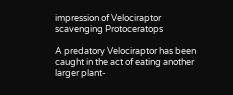impression of Velociraptor scavenging Protoceratops

A predatory Velociraptor has been caught in the act of eating another larger plant-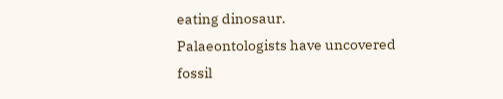eating dinosaur.
Palaeontologists have uncovered fossil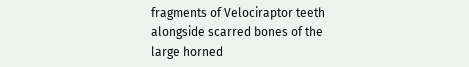fragments of Velociraptor teeth alongside scarred bones of the large horned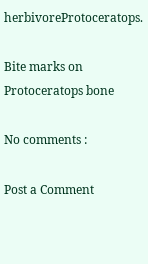herbivoreProtoceratops.

Bite marks on Protoceratops bone

No comments :

Post a Comment